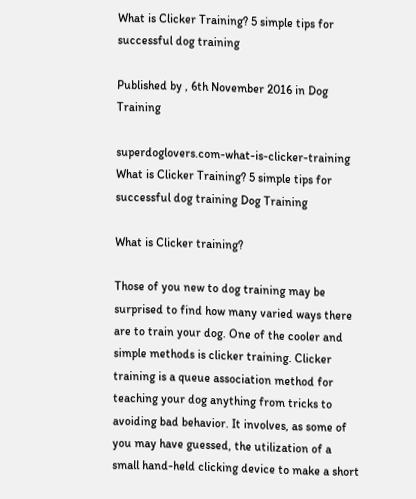What is Clicker Training? 5 simple tips for successful dog training

Published by , 6th November 2016 in Dog Training

superdoglovers.com-what-is-clicker-training What is Clicker Training? 5 simple tips for successful dog training Dog Training

What is Clicker training?

Those of you new to dog training may be surprised to find how many varied ways there are to train your dog. One of the cooler and simple methods is clicker training. Clicker training is a queue association method for teaching your dog anything from tricks to avoiding bad behavior. It involves, as some of you may have guessed, the utilization of a small hand-held clicking device to make a short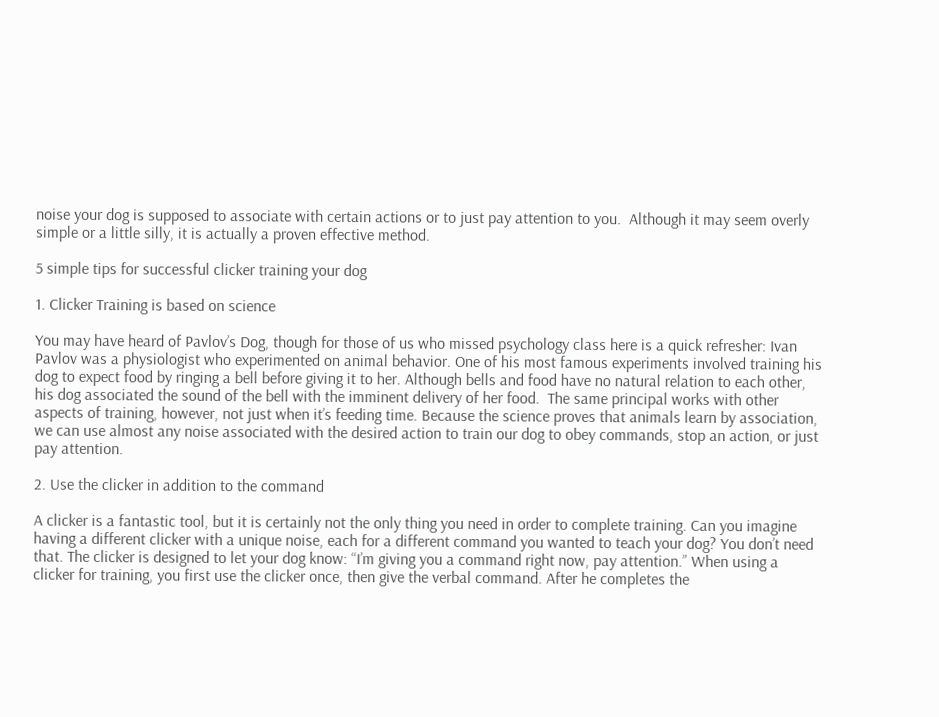noise your dog is supposed to associate with certain actions or to just pay attention to you.  Although it may seem overly simple or a little silly, it is actually a proven effective method.

5 simple tips for successful clicker training your dog

1. Clicker Training is based on science

You may have heard of Pavlov’s Dog, though for those of us who missed psychology class here is a quick refresher: Ivan Pavlov was a physiologist who experimented on animal behavior. One of his most famous experiments involved training his dog to expect food by ringing a bell before giving it to her. Although bells and food have no natural relation to each other, his dog associated the sound of the bell with the imminent delivery of her food.  The same principal works with other aspects of training, however, not just when it’s feeding time. Because the science proves that animals learn by association, we can use almost any noise associated with the desired action to train our dog to obey commands, stop an action, or just pay attention.

2. Use the clicker in addition to the command

A clicker is a fantastic tool, but it is certainly not the only thing you need in order to complete training. Can you imagine having a different clicker with a unique noise, each for a different command you wanted to teach your dog? You don’t need that. The clicker is designed to let your dog know: “I’m giving you a command right now, pay attention.” When using a clicker for training, you first use the clicker once, then give the verbal command. After he completes the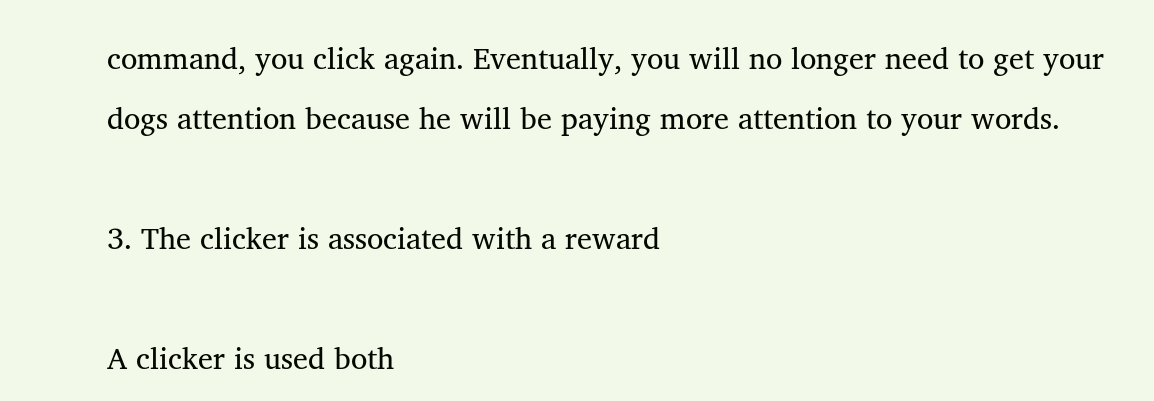command, you click again. Eventually, you will no longer need to get your dogs attention because he will be paying more attention to your words.

3. The clicker is associated with a reward

A clicker is used both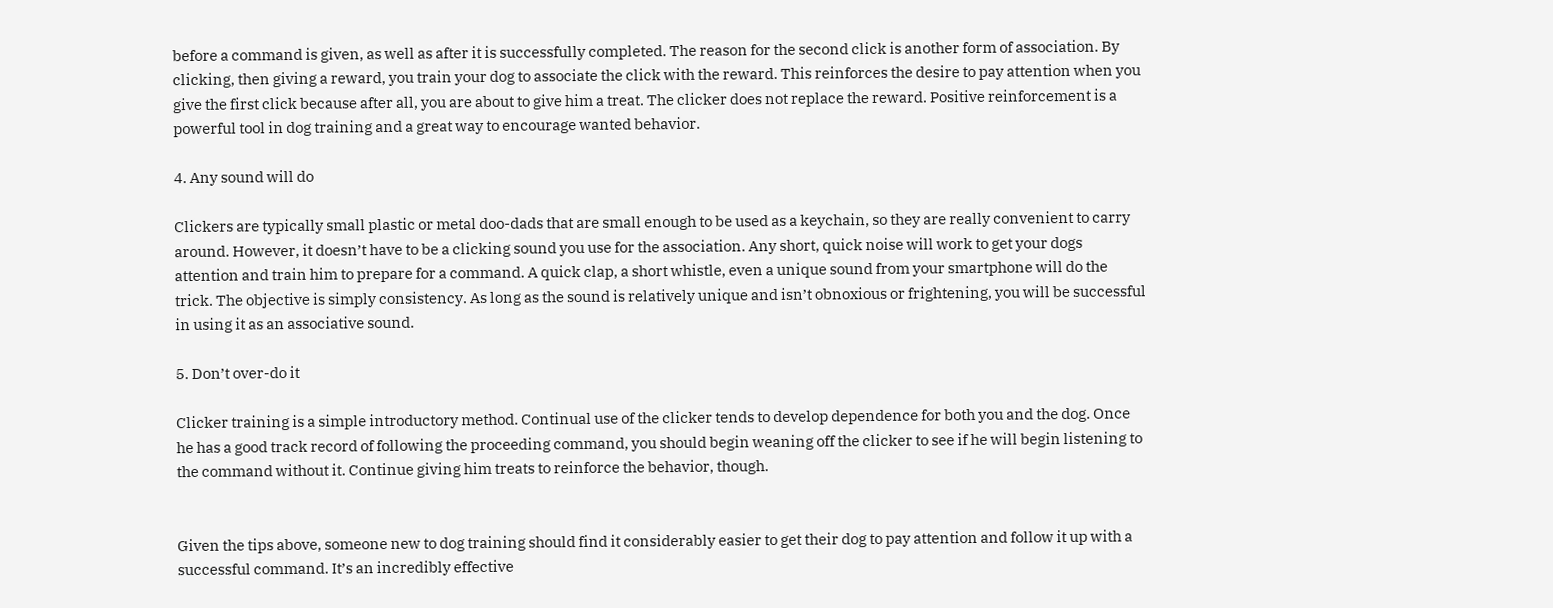before a command is given, as well as after it is successfully completed. The reason for the second click is another form of association. By clicking, then giving a reward, you train your dog to associate the click with the reward. This reinforces the desire to pay attention when you give the first click because after all, you are about to give him a treat. The clicker does not replace the reward. Positive reinforcement is a powerful tool in dog training and a great way to encourage wanted behavior.

4. Any sound will do

Clickers are typically small plastic or metal doo-dads that are small enough to be used as a keychain, so they are really convenient to carry around. However, it doesn’t have to be a clicking sound you use for the association. Any short, quick noise will work to get your dogs attention and train him to prepare for a command. A quick clap, a short whistle, even a unique sound from your smartphone will do the trick. The objective is simply consistency. As long as the sound is relatively unique and isn’t obnoxious or frightening, you will be successful in using it as an associative sound.

5. Don’t over-do it

Clicker training is a simple introductory method. Continual use of the clicker tends to develop dependence for both you and the dog. Once he has a good track record of following the proceeding command, you should begin weaning off the clicker to see if he will begin listening to the command without it. Continue giving him treats to reinforce the behavior, though.


Given the tips above, someone new to dog training should find it considerably easier to get their dog to pay attention and follow it up with a successful command. It’s an incredibly effective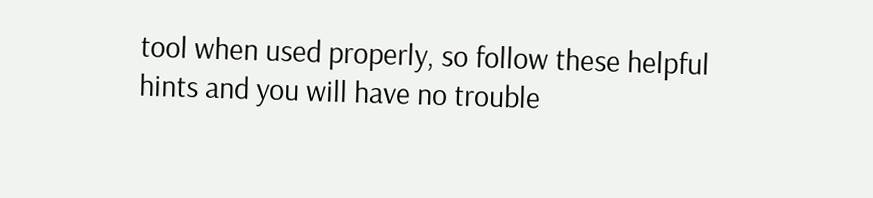tool when used properly, so follow these helpful hints and you will have no trouble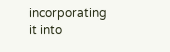incorporating it into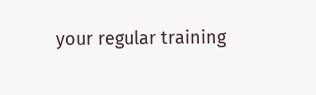your regular training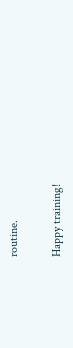routine.

Happy training!